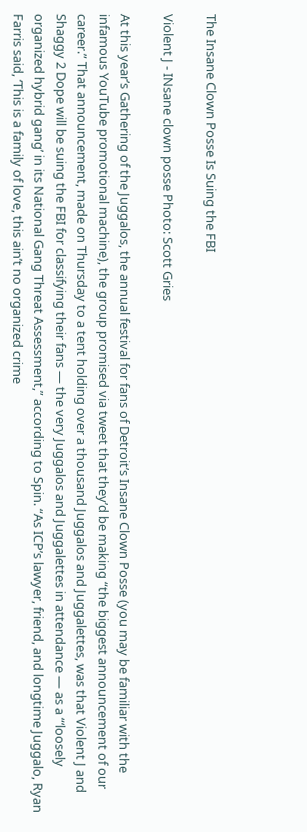The Insane Clown Posse Is Suing the FBI

Violent J - INsane clown posse Photo: Scott Gries

At this year’s Gathering of the Juggalos, the annual festival for fans of Detroit’s Insane Clown Posse (you may be familiar with the infamous YouTube promotional machine), the group promised via tweet that they’d be making “the biggest announcement of our career.” That announcement, made on Thursday to a tent holding over a thousand Juggalos and Juggalettes, was that Violent J and Shaggy 2 Dope will be suing the FBI for classifying their fans — the very Juggalos and Juggalettes in attendance — as a “‘loosely organized hybrid gang’ in its National Gang Threat Assessment,” according to Spin. “As ICP’s lawyer, friend, and longtime Juggalo, Ryan Farris said, ‘This is a family of love, this ain’t no organized crime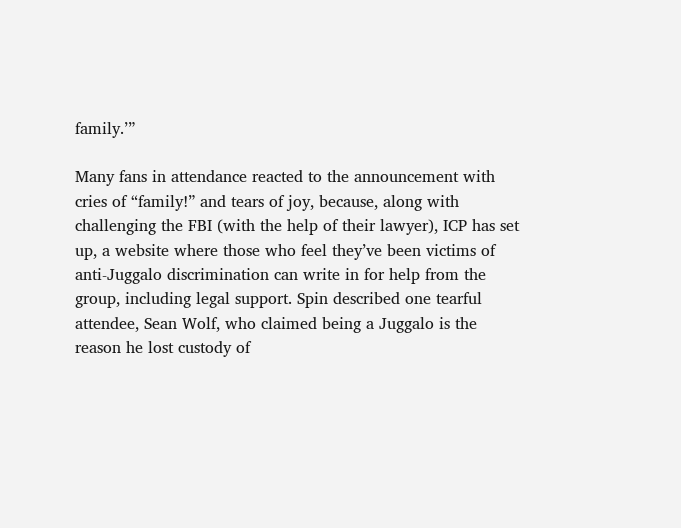family.’”

Many fans in attendance reacted to the announcement with cries of “family!” and tears of joy, because, along with challenging the FBI (with the help of their lawyer), ICP has set up, a website where those who feel they’ve been victims of anti-Juggalo discrimination can write in for help from the group, including legal support. Spin described one tearful attendee, Sean Wolf, who claimed being a Juggalo is the reason he lost custody of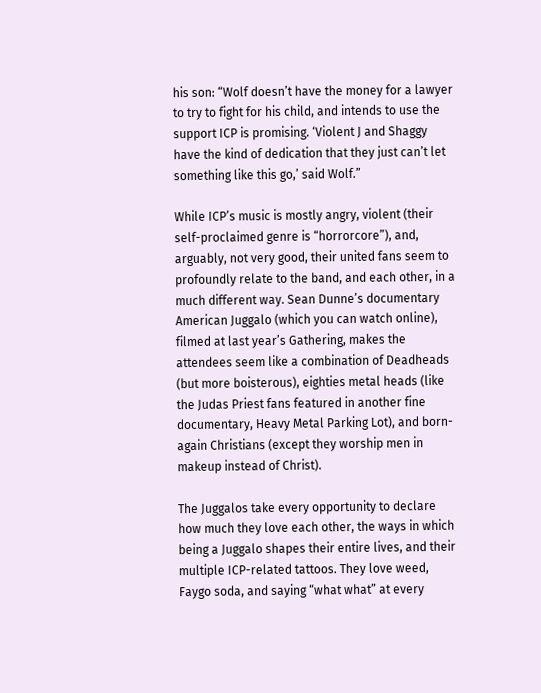his son: “Wolf doesn’t have the money for a lawyer to try to fight for his child, and intends to use the support ICP is promising. ‘Violent J and Shaggy have the kind of dedication that they just can’t let something like this go,’ said Wolf.”

While ICP’s music is mostly angry, violent (their self-proclaimed genre is “horrorcore”), and, arguably, not very good, their united fans seem to profoundly relate to the band, and each other, in a much different way. Sean Dunne’s documentary American Juggalo (which you can watch online), filmed at last year’s Gathering, makes the attendees seem like a combination of Deadheads (but more boisterous), eighties metal heads (like the Judas Priest fans featured in another fine documentary, Heavy Metal Parking Lot), and born-again Christians (except they worship men in makeup instead of Christ).

The Juggalos take every opportunity to declare how much they love each other, the ways in which being a Juggalo shapes their entire lives, and their multiple ICP-related tattoos. They love weed, Faygo soda, and saying “what what” at every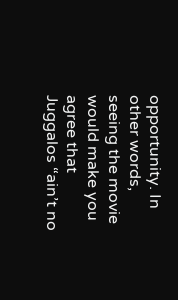opportunity. In other words, seeing the movie would make you agree that Juggalos “ain’t no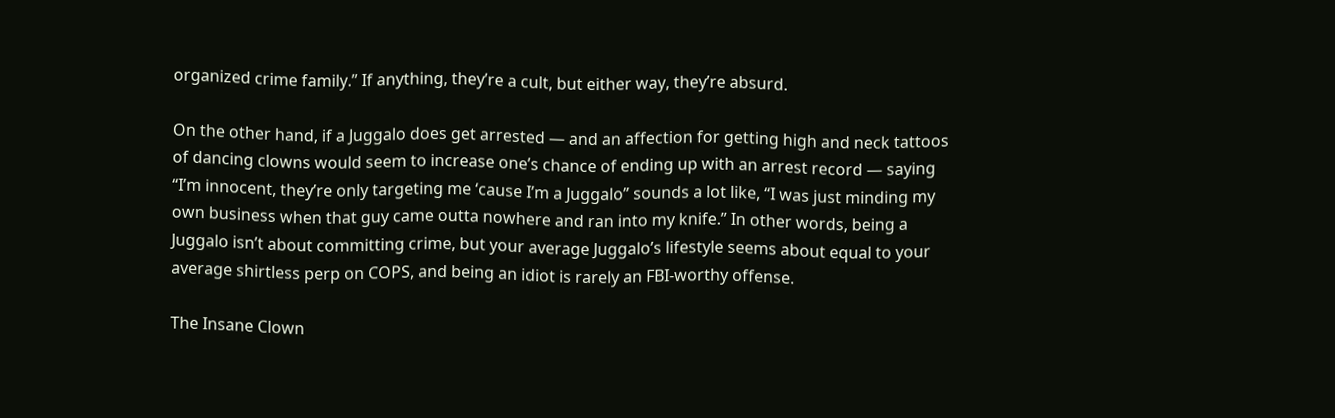organized crime family.” If anything, they’re a cult, but either way, they’re absurd.

On the other hand, if a Juggalo does get arrested — and an affection for getting high and neck tattoos of dancing clowns would seem to increase one’s chance of ending up with an arrest record — saying “I’m innocent, they’re only targeting me ‘cause I’m a Juggalo” sounds a lot like, “I was just minding my own business when that guy came outta nowhere and ran into my knife.” In other words, being a Juggalo isn’t about committing crime, but your average Juggalo’s lifestyle seems about equal to your average shirtless perp on COPS, and being an idiot is rarely an FBI-worthy offense.

The Insane Clown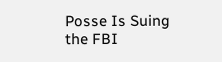Posse Is Suing the FBI